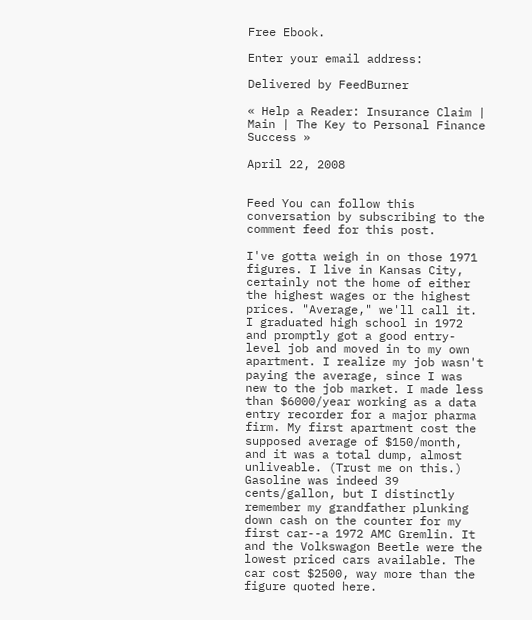Free Ebook.

Enter your email address:

Delivered by FeedBurner

« Help a Reader: Insurance Claim | Main | The Key to Personal Finance Success »

April 22, 2008


Feed You can follow this conversation by subscribing to the comment feed for this post.

I've gotta weigh in on those 1971 figures. I live in Kansas City, certainly not the home of either the highest wages or the highest prices. "Average," we'll call it. I graduated high school in 1972 and promptly got a good entry-level job and moved in to my own apartment. I realize my job wasn't paying the average, since I was new to the job market. I made less than $6000/year working as a data entry recorder for a major pharma firm. My first apartment cost the supposed average of $150/month, and it was a total dump, almost unliveable. (Trust me on this.) Gasoline was indeed 39 cents/gallon, but I distinctly remember my grandfather plunking down cash on the counter for my first car--a 1972 AMC Gremlin. It and the Volkswagon Beetle were the lowest priced cars available. The car cost $2500, way more than the figure quoted here.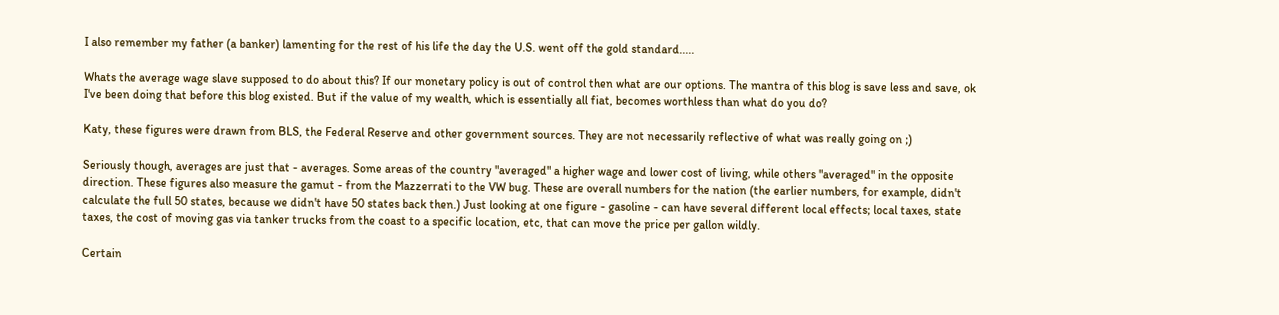I also remember my father (a banker) lamenting for the rest of his life the day the U.S. went off the gold standard.....

Whats the average wage slave supposed to do about this? If our monetary policy is out of control then what are our options. The mantra of this blog is save less and save, ok I've been doing that before this blog existed. But if the value of my wealth, which is essentially all fiat, becomes worthless than what do you do?

Katy, these figures were drawn from BLS, the Federal Reserve and other government sources. They are not necessarily reflective of what was really going on ;)

Seriously though, averages are just that - averages. Some areas of the country "averaged" a higher wage and lower cost of living, while others "averaged" in the opposite direction. These figures also measure the gamut - from the Mazzerrati to the VW bug. These are overall numbers for the nation (the earlier numbers, for example, didn't calculate the full 50 states, because we didn't have 50 states back then.) Just looking at one figure - gasoline - can have several different local effects; local taxes, state taxes, the cost of moving gas via tanker trucks from the coast to a specific location, etc, that can move the price per gallon wildly.

Certain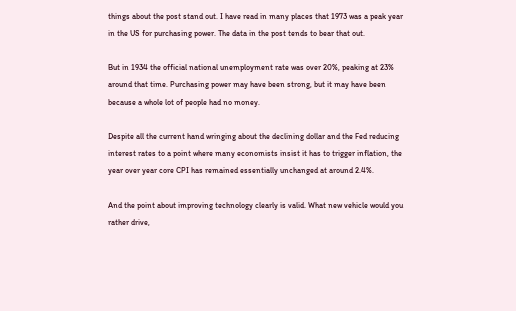things about the post stand out. I have read in many places that 1973 was a peak year in the US for purchasing power. The data in the post tends to bear that out.

But in 1934 the official national unemployment rate was over 20%, peaking at 23% around that time. Purchasing power may have been strong, but it may have been because a whole lot of people had no money.

Despite all the current hand wringing about the declining dollar and the Fed reducing interest rates to a point where many economists insist it has to trigger inflation, the year over year core CPI has remained essentially unchanged at around 2.4%.

And the point about improving technology clearly is valid. What new vehicle would you rather drive,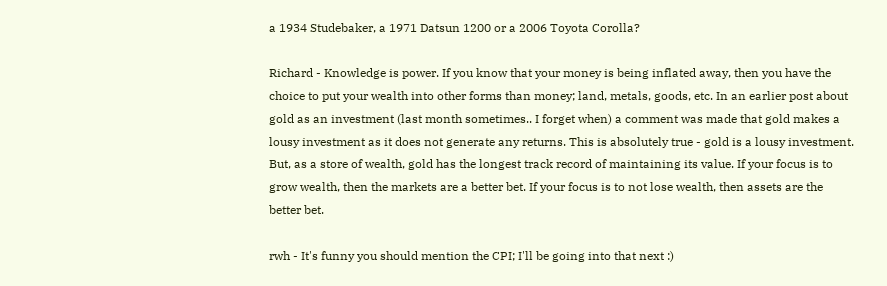a 1934 Studebaker, a 1971 Datsun 1200 or a 2006 Toyota Corolla?

Richard - Knowledge is power. If you know that your money is being inflated away, then you have the choice to put your wealth into other forms than money; land, metals, goods, etc. In an earlier post about gold as an investment (last month sometimes.. I forget when) a comment was made that gold makes a lousy investment as it does not generate any returns. This is absolutely true - gold is a lousy investment. But, as a store of wealth, gold has the longest track record of maintaining its value. If your focus is to grow wealth, then the markets are a better bet. If your focus is to not lose wealth, then assets are the better bet.

rwh - It's funny you should mention the CPI; I'll be going into that next :)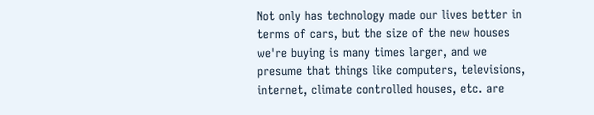Not only has technology made our lives better in terms of cars, but the size of the new houses we're buying is many times larger, and we presume that things like computers, televisions, internet, climate controlled houses, etc. are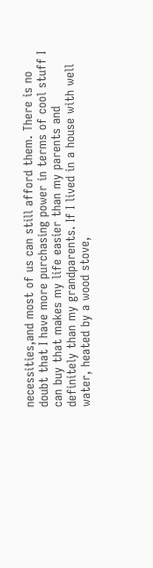necessities,and most of us can still afford them. There is no doubt that I have more purchasing power in terms of cool stuff I can buy that makes my life easier than my parents and definitely than my grandparents. If I lived in a house with well water, heated by a wood stove,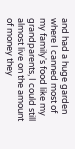and had a huge garden where I canned most of my family's food like my grandparents, I could still almost live on the amount of money they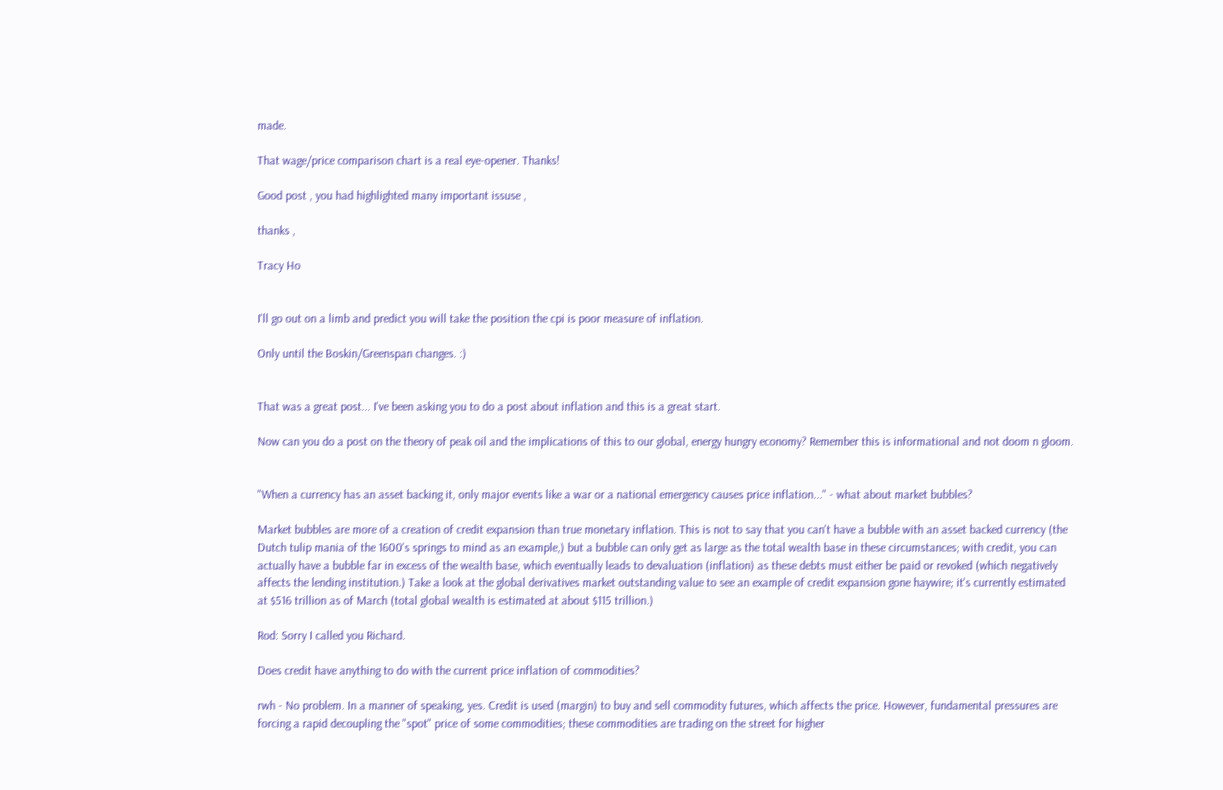made.

That wage/price comparison chart is a real eye-opener. Thanks!

Good post , you had highlighted many important issuse ,

thanks ,

Tracy Ho


I'll go out on a limb and predict you will take the position the cpi is poor measure of inflation.

Only until the Boskin/Greenspan changes. :)


That was a great post... I've been asking you to do a post about inflation and this is a great start.

Now can you do a post on the theory of peak oil and the implications of this to our global, energy hungry economy? Remember this is informational and not doom n gloom.


"When a currency has an asset backing it, only major events like a war or a national emergency causes price inflation..." - what about market bubbles?

Market bubbles are more of a creation of credit expansion than true monetary inflation. This is not to say that you can't have a bubble with an asset backed currency (the Dutch tulip mania of the 1600's springs to mind as an example,) but a bubble can only get as large as the total wealth base in these circumstances; with credit, you can actually have a bubble far in excess of the wealth base, which eventually leads to devaluation (inflation) as these debts must either be paid or revoked (which negatively affects the lending institution.) Take a look at the global derivatives market outstanding value to see an example of credit expansion gone haywire; it's currently estimated at $516 trillion as of March (total global wealth is estimated at about $115 trillion.)

Rod: Sorry I called you Richard.

Does credit have anything to do with the current price inflation of commodities?

rwh - No problem. In a manner of speaking, yes. Credit is used (margin) to buy and sell commodity futures, which affects the price. However, fundamental pressures are forcing a rapid decoupling the "spot" price of some commodities; these commodities are trading on the street for higher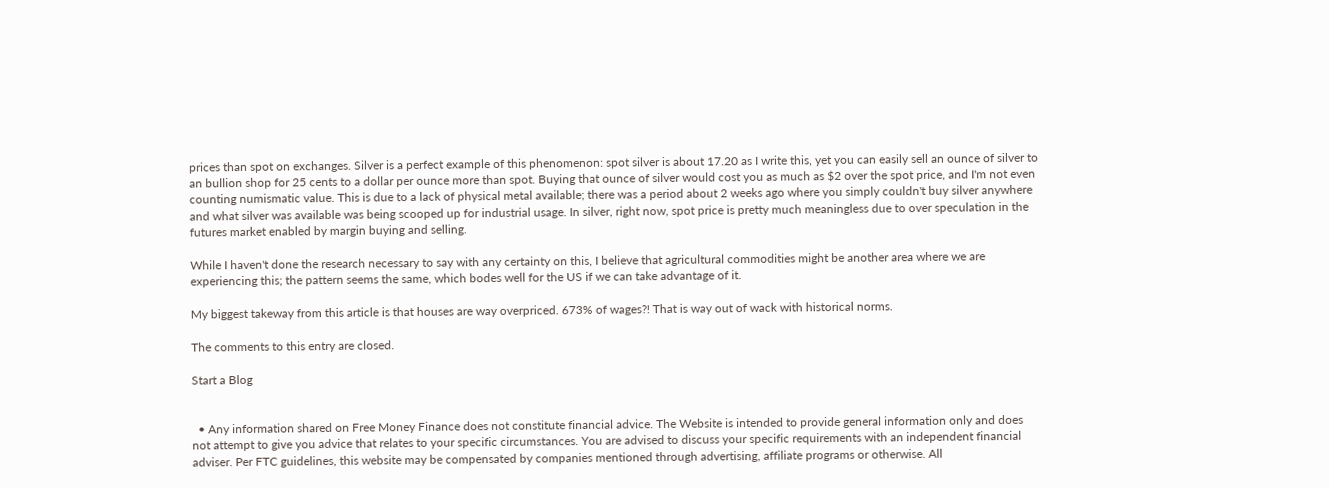prices than spot on exchanges. Silver is a perfect example of this phenomenon: spot silver is about 17.20 as I write this, yet you can easily sell an ounce of silver to an bullion shop for 25 cents to a dollar per ounce more than spot. Buying that ounce of silver would cost you as much as $2 over the spot price, and I'm not even counting numismatic value. This is due to a lack of physical metal available; there was a period about 2 weeks ago where you simply couldn't buy silver anywhere and what silver was available was being scooped up for industrial usage. In silver, right now, spot price is pretty much meaningless due to over speculation in the futures market enabled by margin buying and selling.

While I haven't done the research necessary to say with any certainty on this, I believe that agricultural commodities might be another area where we are experiencing this; the pattern seems the same, which bodes well for the US if we can take advantage of it.

My biggest takeway from this article is that houses are way overpriced. 673% of wages?! That is way out of wack with historical norms.

The comments to this entry are closed.

Start a Blog


  • Any information shared on Free Money Finance does not constitute financial advice. The Website is intended to provide general information only and does not attempt to give you advice that relates to your specific circumstances. You are advised to discuss your specific requirements with an independent financial adviser. Per FTC guidelines, this website may be compensated by companies mentioned through advertising, affiliate programs or otherwise. All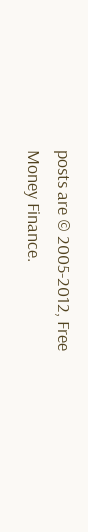posts are © 2005-2012, Free Money Finance.